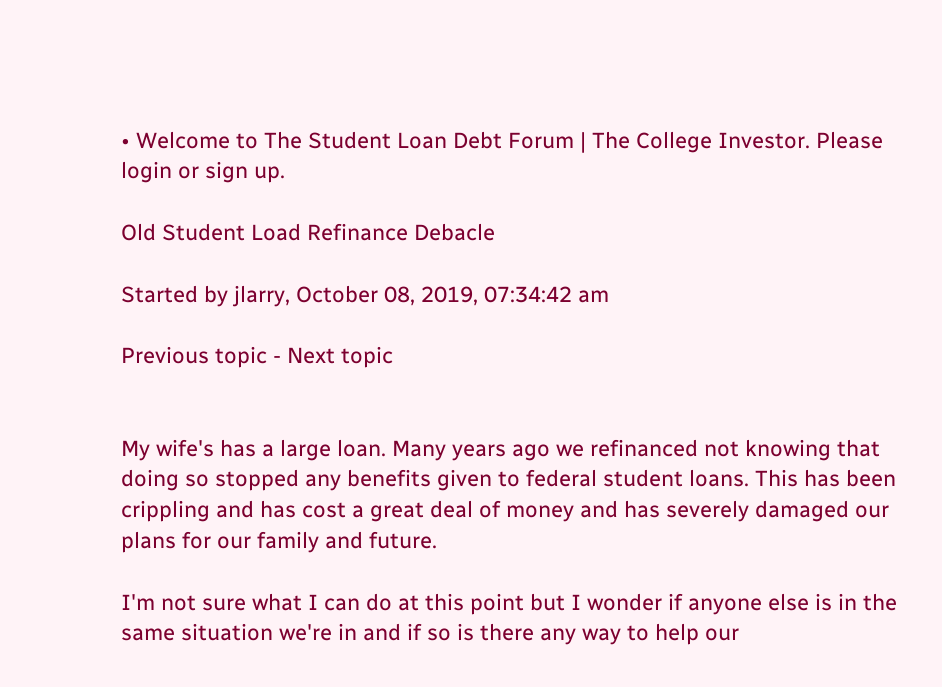• Welcome to The Student Loan Debt Forum | The College Investor. Please login or sign up.

Old Student Load Refinance Debacle

Started by jlarry, October 08, 2019, 07:34:42 am

Previous topic - Next topic


My wife's has a large loan. Many years ago we refinanced not knowing that doing so stopped any benefits given to federal student loans. This has been crippling and has cost a great deal of money and has severely damaged our plans for our family and future.

I'm not sure what I can do at this point but I wonder if anyone else is in the same situation we're in and if so is there any way to help our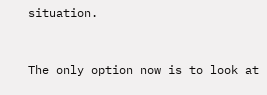situation.


The only option now is to look at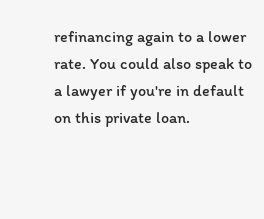refinancing again to a lower rate. You could also speak to a lawyer if you're in default on this private loan.